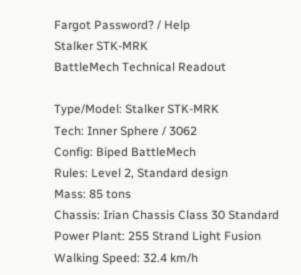Fargot Password? / Help
Stalker STK-MRK
BattleMech Technical Readout

Type/Model: Stalker STK-MRK
Tech: Inner Sphere / 3062
Config: Biped BattleMech
Rules: Level 2, Standard design
Mass: 85 tons
Chassis: Irian Chassis Class 30 Standard
Power Plant: 255 Strand Light Fusion
Walking Speed: 32.4 km/h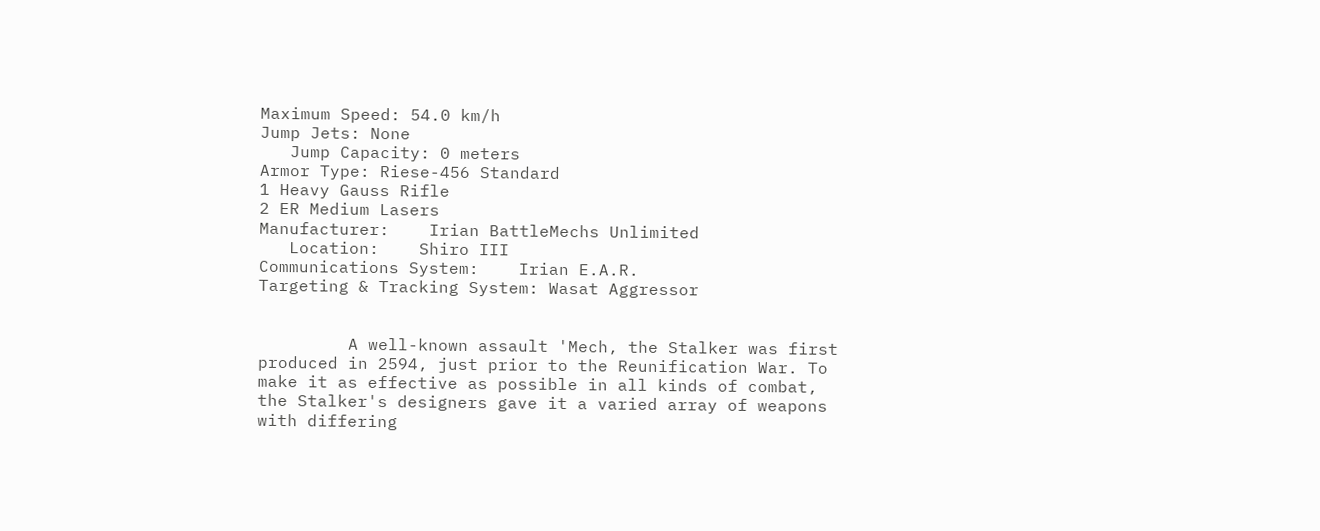Maximum Speed: 54.0 km/h
Jump Jets: None
   Jump Capacity: 0 meters
Armor Type: Riese-456 Standard
1 Heavy Gauss Rifle
2 ER Medium Lasers
Manufacturer:    Irian BattleMechs Unlimited
   Location:    Shiro III
Communications System:    Irian E.A.R.
Targeting & Tracking System: Wasat Aggressor


         A well-known assault 'Mech, the Stalker was first produced in 2594, just prior to the Reunification War. To make it as effective as possible in all kinds of combat, the Stalker's designers gave it a varied array of weapons with differing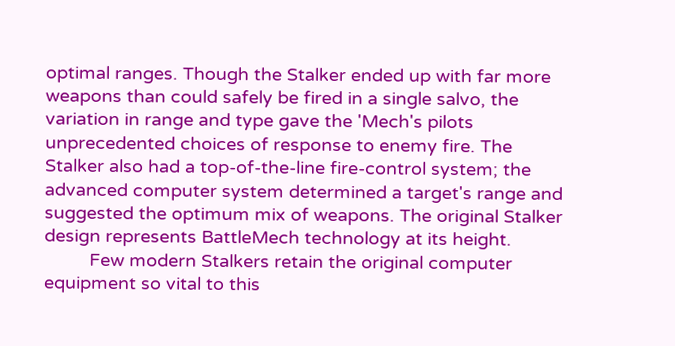optimal ranges. Though the Stalker ended up with far more weapons than could safely be fired in a single salvo, the variation in range and type gave the 'Mech's pilots unprecedented choices of response to enemy fire. The Stalker also had a top-of-the-line fire-control system; the advanced computer system determined a target's range and suggested the optimum mix of weapons. The original Stalker design represents BattleMech technology at its height.
         Few modern Stalkers retain the original computer equipment so vital to this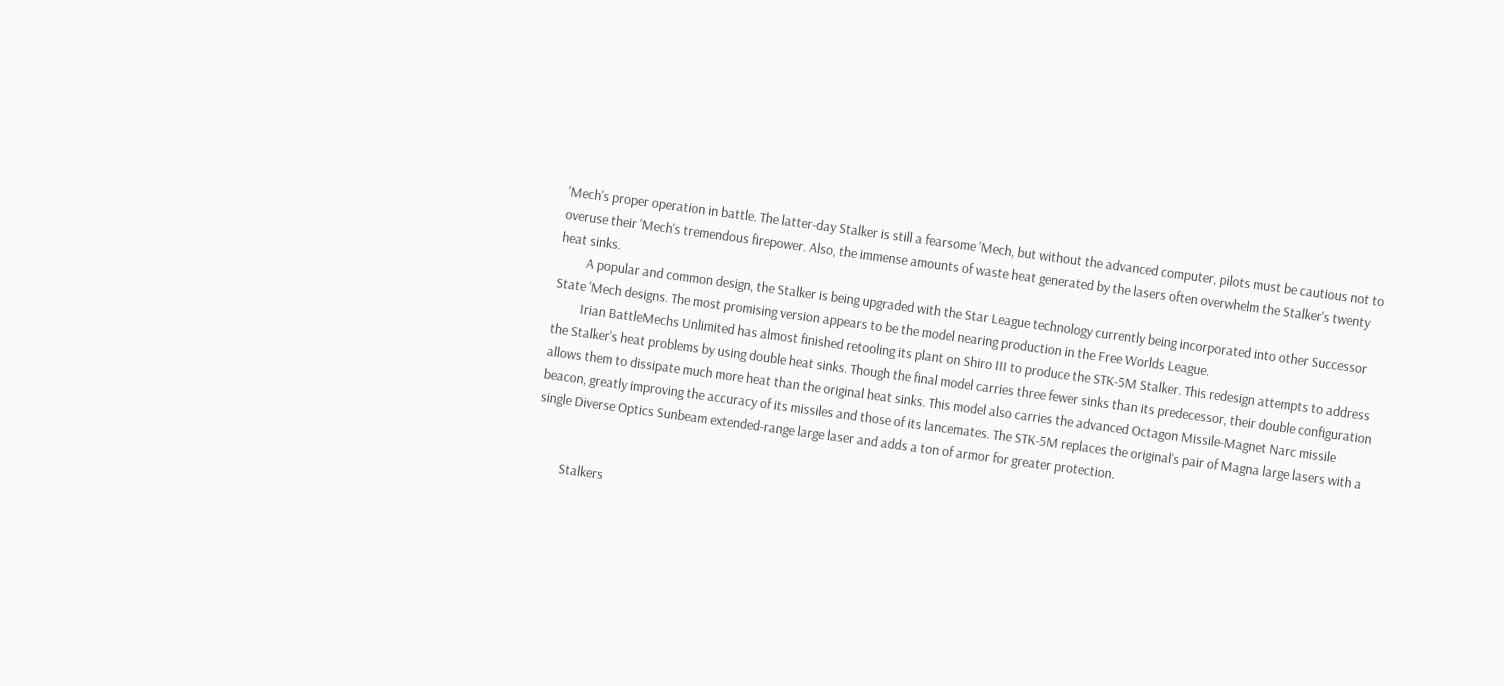'Mech's proper operation in battle. The latter-day Stalker is still a fearsome 'Mech, but without the advanced computer, pilots must be cautious not to overuse their 'Mech's tremendous firepower. Also, the immense amounts of waste heat generated by the lasers often overwhelm the Stalker's twenty heat sinks.
         A popular and common design, the Stalker is being upgraded with the Star League technology currently being incorporated into other Successor State 'Mech designs. The most promising version appears to be the model nearing production in the Free Worlds League.
         Irian BattleMechs Unlimited has almost finished retooling its plant on Shiro III to produce the STK-5M Stalker. This redesign attempts to address the Stalker's heat problems by using double heat sinks. Though the final model carries three fewer sinks than its predecessor, their double configuration allows them to dissipate much more heat than the original heat sinks. This model also carries the advanced Octagon Missile-Magnet Narc missile beacon, greatly improving the accuracy of its missiles and those of its lancemates. The STK-5M replaces the original's pair of Magna large lasers with a single Diverse Optics Sunbeam extended-range large laser and adds a ton of armor for greater protection.


         Stalkers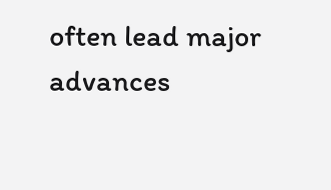often lead major advances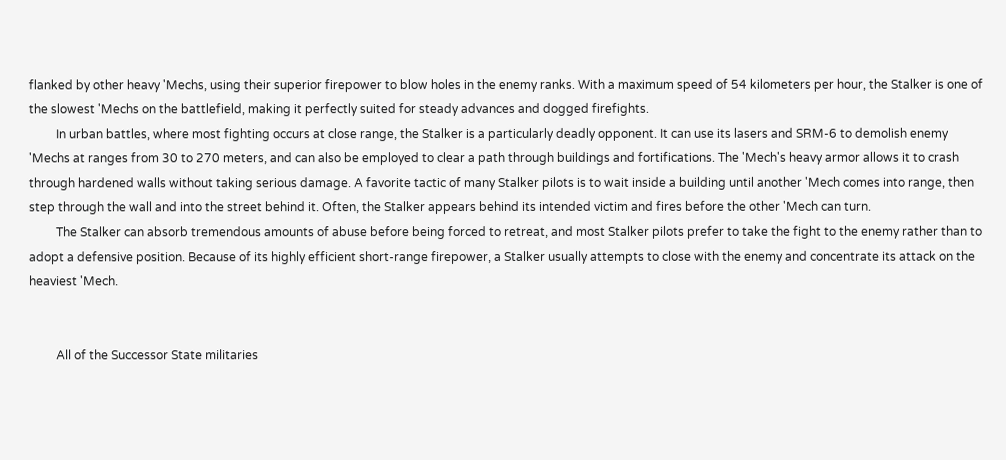flanked by other heavy 'Mechs, using their superior firepower to blow holes in the enemy ranks. With a maximum speed of 54 kilometers per hour, the Stalker is one of the slowest 'Mechs on the battlefield, making it perfectly suited for steady advances and dogged firefights.
         In urban battles, where most fighting occurs at close range, the Stalker is a particularly deadly opponent. It can use its lasers and SRM-6 to demolish enemy 'Mechs at ranges from 30 to 270 meters, and can also be employed to clear a path through buildings and fortifications. The 'Mech's heavy armor allows it to crash through hardened walls without taking serious damage. A favorite tactic of many Stalker pilots is to wait inside a building until another 'Mech comes into range, then step through the wall and into the street behind it. Often, the Stalker appears behind its intended victim and fires before the other 'Mech can turn.
         The Stalker can absorb tremendous amounts of abuse before being forced to retreat, and most Stalker pilots prefer to take the fight to the enemy rather than to adopt a defensive position. Because of its highly efficient short-range firepower, a Stalker usually attempts to close with the enemy and concentrate its attack on the heaviest 'Mech.


         All of the Successor State militaries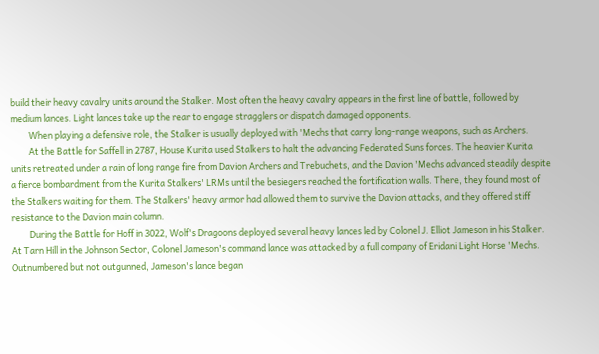build their heavy cavalry units around the Stalker. Most often the heavy cavalry appears in the first line of battle, followed by medium lances. Light lances take up the rear to engage stragglers or dispatch damaged opponents.
         When playing a defensive role, the Stalker is usually deployed with 'Mechs that carry long-range weapons, such as Archers.
         At the Battle for Saffell in 2787, House Kurita used Stalkers to halt the advancing Federated Suns forces. The heavier Kurita units retreated under a rain of long range fire from Davion Archers and Trebuchets, and the Davion 'Mechs advanced steadily despite a fierce bombardment from the Kurita Stalkers' LRMs until the besiegers reached the fortification walls. There, they found most of the Stalkers waiting for them. The Stalkers' heavy armor had allowed them to survive the Davion attacks, and they offered stiff resistance to the Davion main column.
         During the Battle for Hoff in 3022, Wolf's Dragoons deployed several heavy lances led by Colonel J. Elliot Jameson in his Stalker. At Tarn Hill in the Johnson Sector, Colonel Jameson's command lance was attacked by a full company of Eridani Light Horse 'Mechs. Outnumbered but not outgunned, Jameson's lance began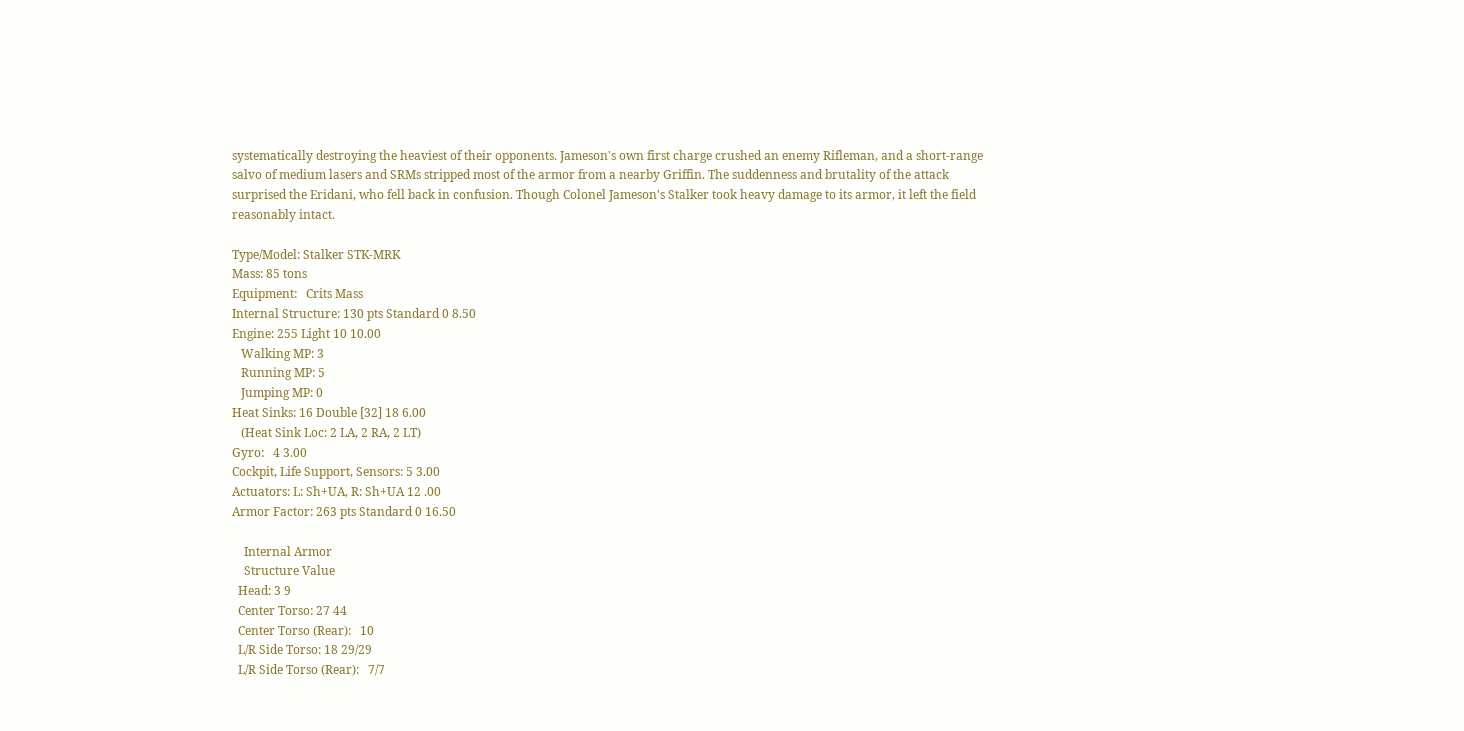systematically destroying the heaviest of their opponents. Jameson's own first charge crushed an enemy Rifleman, and a short-range salvo of medium lasers and SRMs stripped most of the armor from a nearby Griffin. The suddenness and brutality of the attack surprised the Eridani, who fell back in confusion. Though Colonel Jameson's Stalker took heavy damage to its armor, it left the field reasonably intact.

Type/Model: Stalker STK-MRK
Mass: 85 tons
Equipment:   Crits Mass
Internal Structure: 130 pts Standard 0 8.50
Engine: 255 Light 10 10.00
   Walking MP: 3
   Running MP: 5
   Jumping MP: 0
Heat Sinks: 16 Double [32] 18 6.00
   (Heat Sink Loc: 2 LA, 2 RA, 2 LT)
Gyro:   4 3.00
Cockpit, Life Support, Sensors: 5 3.00
Actuators: L: Sh+UA, R: Sh+UA 12 .00
Armor Factor: 263 pts Standard 0 16.50

    Internal Armor
    Structure Value
  Head: 3 9
  Center Torso: 27 44
  Center Torso (Rear):   10
  L/R Side Torso: 18 29/29
  L/R Side Torso (Rear):   7/7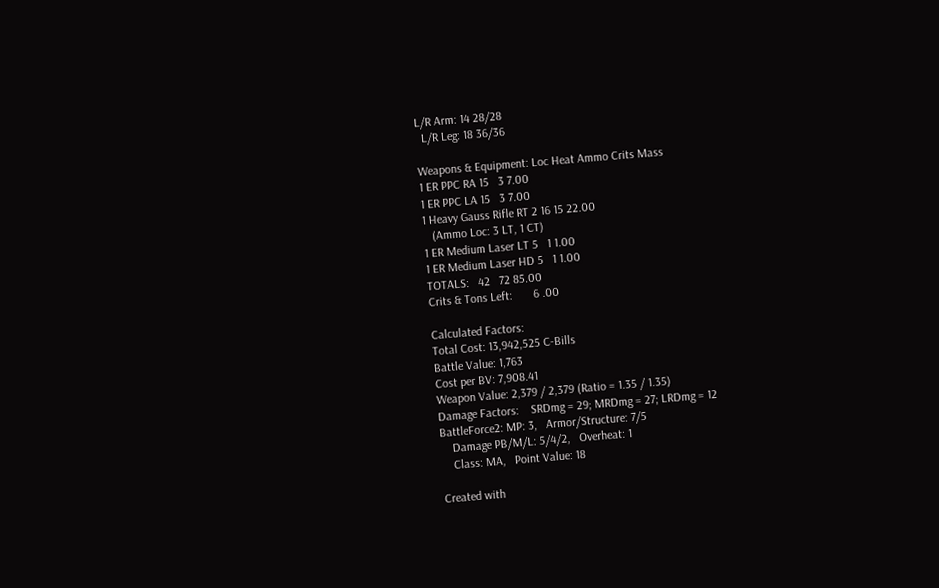L/R Arm: 14 28/28
  L/R Leg: 18 36/36

Weapons & Equipment: Loc Heat Ammo Crits Mass
1 ER PPC RA 15   3 7.00
1 ER PPC LA 15   3 7.00
1 Heavy Gauss Rifle RT 2 16 15 22.00
   (Ammo Loc: 3 LT, 1 CT)
1 ER Medium Laser LT 5   1 1.00
1 ER Medium Laser HD 5   1 1.00
TOTALS:   42   72 85.00
Crits & Tons Left:       6 .00

Calculated Factors:
Total Cost: 13,942,525 C-Bills
Battle Value: 1,763
Cost per BV: 7,908.41
Weapon Value: 2,379 / 2,379 (Ratio = 1.35 / 1.35)
Damage Factors:    SRDmg = 29; MRDmg = 27; LRDmg = 12
BattleForce2: MP: 3,   Armor/Structure: 7/5
    Damage PB/M/L: 5/4/2,   Overheat: 1
    Class: MA,   Point Value: 18

Created with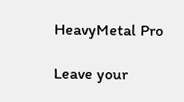HeavyMetal Pro

Leave your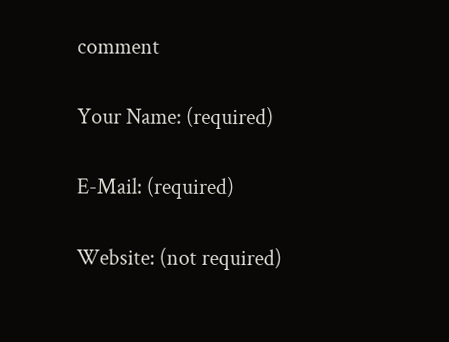comment

Your Name: (required)

E-Mail: (required)

Website: (not required)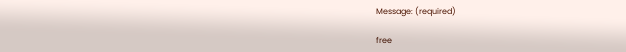Message: (required)

free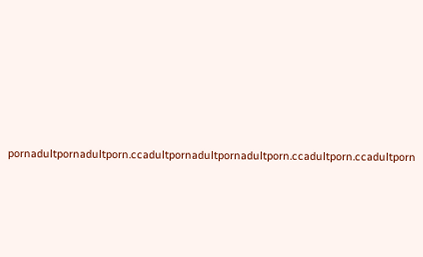pornadultpornadultporn.ccadultpornadultpornadultporn.ccadultporn.ccadultporn